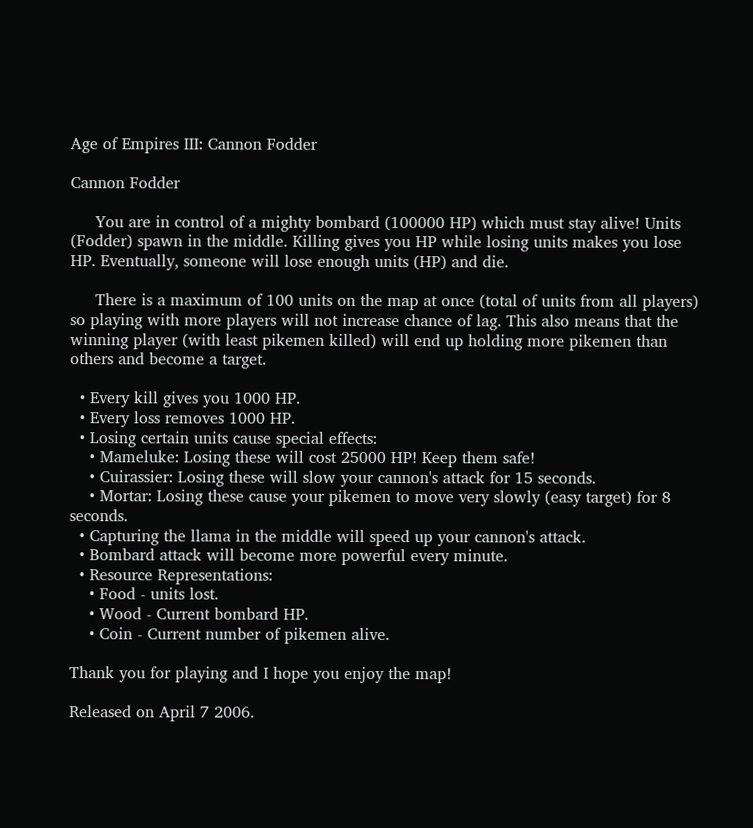Age of Empires III: Cannon Fodder

Cannon Fodder

     You are in control of a mighty bombard (100000 HP) which must stay alive! Units (Fodder) spawn in the middle. Killing gives you HP while losing units makes you lose HP. Eventually, someone will lose enough units (HP) and die.

     There is a maximum of 100 units on the map at once (total of units from all players) so playing with more players will not increase chance of lag. This also means that the winning player (with least pikemen killed) will end up holding more pikemen than others and become a target.

  • Every kill gives you 1000 HP.
  • Every loss removes 1000 HP.
  • Losing certain units cause special effects:
    • Mameluke: Losing these will cost 25000 HP! Keep them safe!
    • Cuirassier: Losing these will slow your cannon's attack for 15 seconds.
    • Mortar: Losing these cause your pikemen to move very slowly (easy target) for 8 seconds.
  • Capturing the llama in the middle will speed up your cannon's attack.
  • Bombard attack will become more powerful every minute.
  • Resource Representations:
    • Food - units lost.
    • Wood - Current bombard HP.
    • Coin - Current number of pikemen alive.

Thank you for playing and I hope you enjoy the map!

Released on April 7 2006.